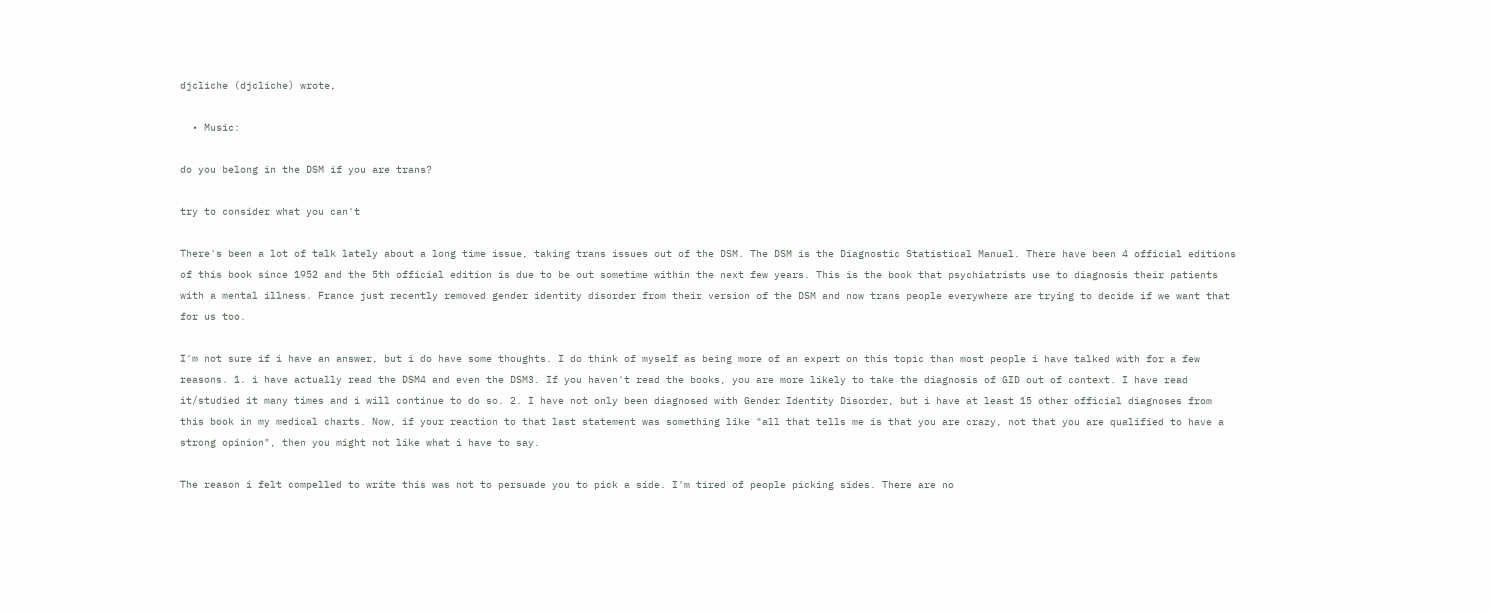djcliche (djcliche) wrote,

  • Music:

do you belong in the DSM if you are trans?

try to consider what you can't

There's been a lot of talk lately about a long time issue, taking trans issues out of the DSM. The DSM is the Diagnostic Statistical Manual. There have been 4 official editions of this book since 1952 and the 5th official edition is due to be out sometime within the next few years. This is the book that psychiatrists use to diagnosis their patients with a mental illness. France just recently removed gender identity disorder from their version of the DSM and now trans people everywhere are trying to decide if we want that for us too.

I'm not sure if i have an answer, but i do have some thoughts. I do think of myself as being more of an expert on this topic than most people i have talked with for a few reasons. 1. i have actually read the DSM4 and even the DSM3. If you haven't read the books, you are more likely to take the diagnosis of GID out of context. I have read it/studied it many times and i will continue to do so. 2. I have not only been diagnosed with Gender Identity Disorder, but i have at least 15 other official diagnoses from this book in my medical charts. Now, if your reaction to that last statement was something like "all that tells me is that you are crazy, not that you are qualified to have a strong opinion", then you might not like what i have to say.

The reason i felt compelled to write this was not to persuade you to pick a side. I'm tired of people picking sides. There are no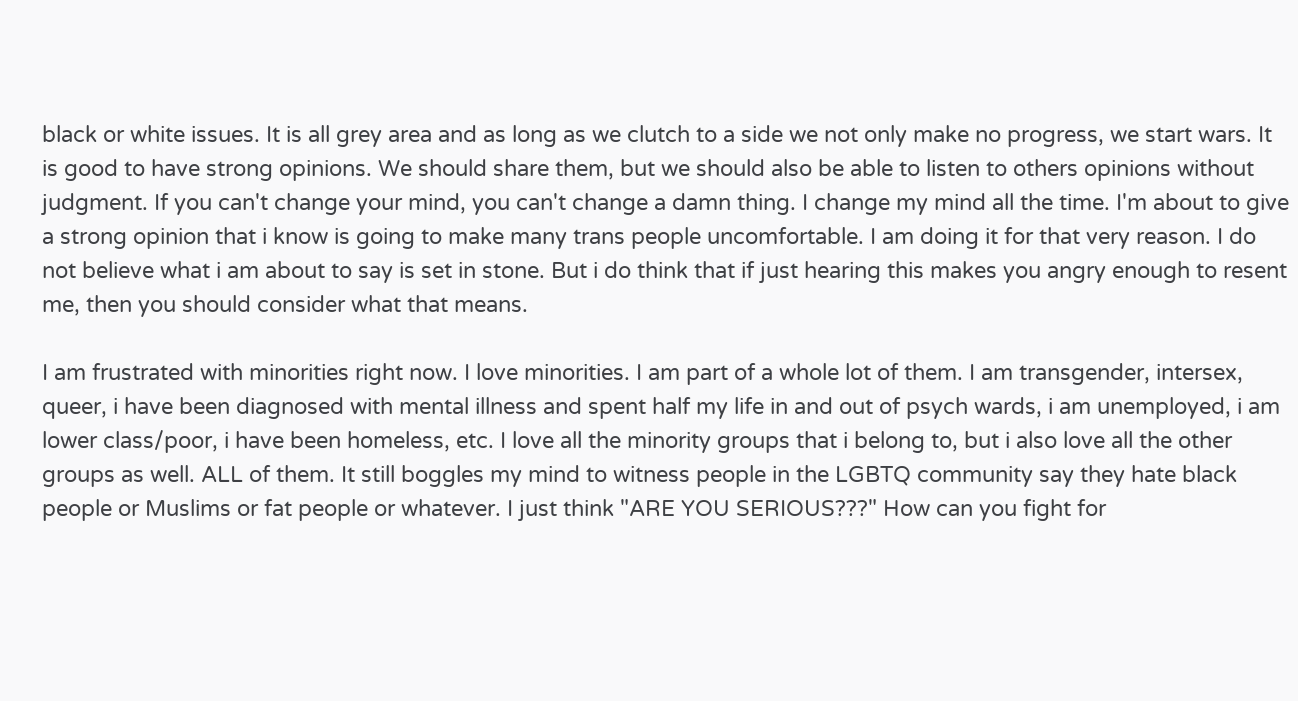black or white issues. It is all grey area and as long as we clutch to a side we not only make no progress, we start wars. It is good to have strong opinions. We should share them, but we should also be able to listen to others opinions without judgment. If you can't change your mind, you can't change a damn thing. I change my mind all the time. I'm about to give a strong opinion that i know is going to make many trans people uncomfortable. I am doing it for that very reason. I do not believe what i am about to say is set in stone. But i do think that if just hearing this makes you angry enough to resent me, then you should consider what that means.

I am frustrated with minorities right now. I love minorities. I am part of a whole lot of them. I am transgender, intersex, queer, i have been diagnosed with mental illness and spent half my life in and out of psych wards, i am unemployed, i am lower class/poor, i have been homeless, etc. I love all the minority groups that i belong to, but i also love all the other groups as well. ALL of them. It still boggles my mind to witness people in the LGBTQ community say they hate black people or Muslims or fat people or whatever. I just think "ARE YOU SERIOUS???" How can you fight for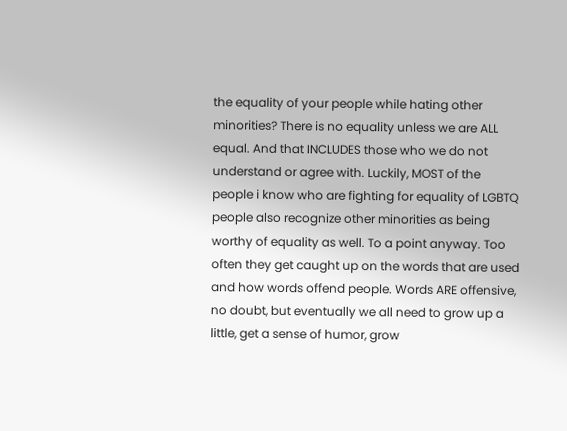the equality of your people while hating other minorities? There is no equality unless we are ALL equal. And that INCLUDES those who we do not understand or agree with. Luckily, MOST of the people i know who are fighting for equality of LGBTQ people also recognize other minorities as being worthy of equality as well. To a point anyway. Too often they get caught up on the words that are used and how words offend people. Words ARE offensive, no doubt, but eventually we all need to grow up a little, get a sense of humor, grow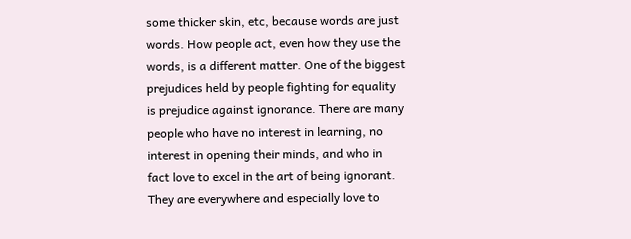some thicker skin, etc, because words are just words. How people act, even how they use the words, is a different matter. One of the biggest prejudices held by people fighting for equality is prejudice against ignorance. There are many people who have no interest in learning, no interest in opening their minds, and who in fact love to excel in the art of being ignorant. They are everywhere and especially love to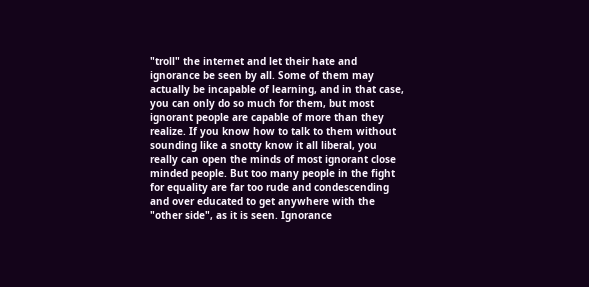"troll" the internet and let their hate and ignorance be seen by all. Some of them may actually be incapable of learning, and in that case, you can only do so much for them, but most ignorant people are capable of more than they realize. If you know how to talk to them without sounding like a snotty know it all liberal, you really can open the minds of most ignorant close minded people. But too many people in the fight for equality are far too rude and condescending and over educated to get anywhere with the "other side", as it is seen. Ignorance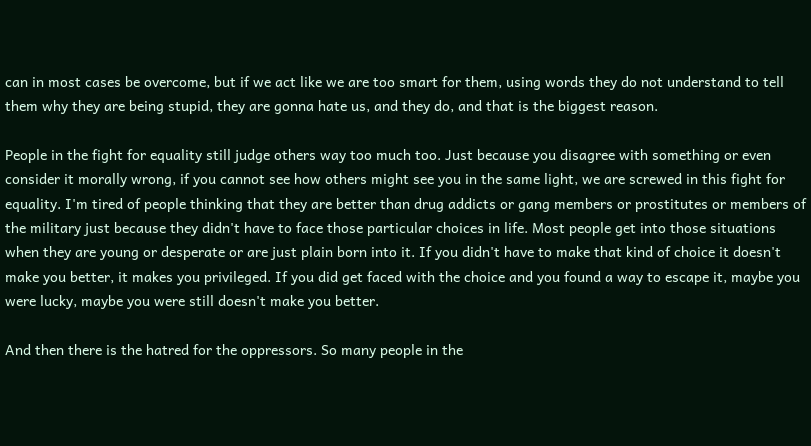can in most cases be overcome, but if we act like we are too smart for them, using words they do not understand to tell them why they are being stupid, they are gonna hate us, and they do, and that is the biggest reason.

People in the fight for equality still judge others way too much too. Just because you disagree with something or even consider it morally wrong, if you cannot see how others might see you in the same light, we are screwed in this fight for equality. I'm tired of people thinking that they are better than drug addicts or gang members or prostitutes or members of the military just because they didn't have to face those particular choices in life. Most people get into those situations when they are young or desperate or are just plain born into it. If you didn't have to make that kind of choice it doesn't make you better, it makes you privileged. If you did get faced with the choice and you found a way to escape it, maybe you were lucky, maybe you were still doesn't make you better.

And then there is the hatred for the oppressors. So many people in the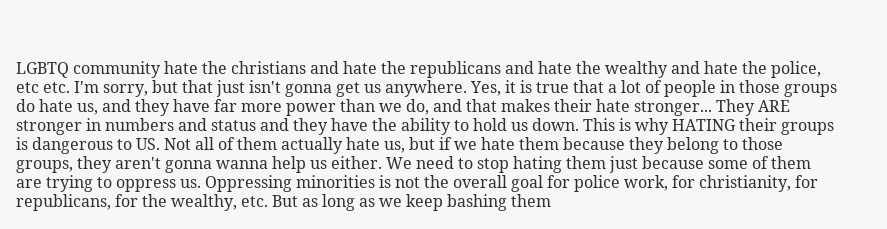LGBTQ community hate the christians and hate the republicans and hate the wealthy and hate the police, etc etc. I'm sorry, but that just isn't gonna get us anywhere. Yes, it is true that a lot of people in those groups do hate us, and they have far more power than we do, and that makes their hate stronger... They ARE stronger in numbers and status and they have the ability to hold us down. This is why HATING their groups is dangerous to US. Not all of them actually hate us, but if we hate them because they belong to those groups, they aren't gonna wanna help us either. We need to stop hating them just because some of them are trying to oppress us. Oppressing minorities is not the overall goal for police work, for christianity, for republicans, for the wealthy, etc. But as long as we keep bashing them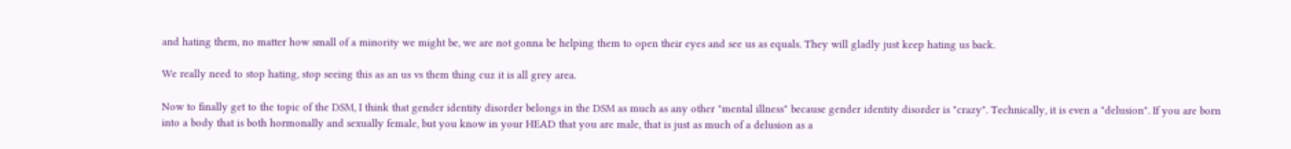and hating them, no matter how small of a minority we might be, we are not gonna be helping them to open their eyes and see us as equals. They will gladly just keep hating us back.

We really need to stop hating, stop seeing this as an us vs them thing cuz it is all grey area.

Now to finally get to the topic of the DSM, I think that gender identity disorder belongs in the DSM as much as any other "mental illness" because gender identity disorder is "crazy". Technically, it is even a "delusion". If you are born into a body that is both hormonally and sexually female, but you know in your HEAD that you are male, that is just as much of a delusion as a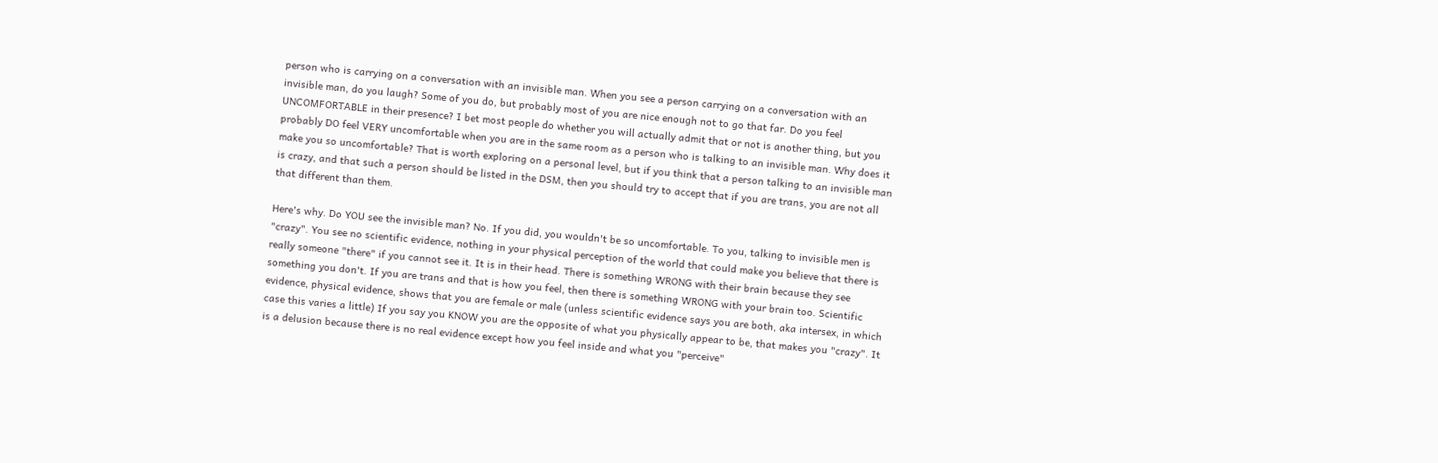person who is carrying on a conversation with an invisible man. When you see a person carrying on a conversation with an invisible man, do you laugh? Some of you do, but probably most of you are nice enough not to go that far. Do you feel UNCOMFORTABLE in their presence? I bet most people do whether you will actually admit that or not is another thing, but you probably DO feel VERY uncomfortable when you are in the same room as a person who is talking to an invisible man. Why does it make you so uncomfortable? That is worth exploring on a personal level, but if you think that a person talking to an invisible man is crazy, and that such a person should be listed in the DSM, then you should try to accept that if you are trans, you are not all that different than them.

Here's why. Do YOU see the invisible man? No. If you did, you wouldn't be so uncomfortable. To you, talking to invisible men is "crazy". You see no scientific evidence, nothing in your physical perception of the world that could make you believe that there is really someone "there" if you cannot see it. It is in their head. There is something WRONG with their brain because they see something you don't. If you are trans and that is how you feel, then there is something WRONG with your brain too. Scientific evidence, physical evidence, shows that you are female or male (unless scientific evidence says you are both, aka intersex, in which case this varies a little) If you say you KNOW you are the opposite of what you physically appear to be, that makes you "crazy". It is a delusion because there is no real evidence except how you feel inside and what you "perceive"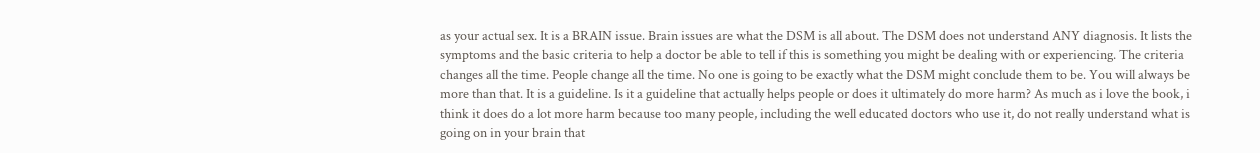as your actual sex. It is a BRAIN issue. Brain issues are what the DSM is all about. The DSM does not understand ANY diagnosis. It lists the symptoms and the basic criteria to help a doctor be able to tell if this is something you might be dealing with or experiencing. The criteria changes all the time. People change all the time. No one is going to be exactly what the DSM might conclude them to be. You will always be more than that. It is a guideline. Is it a guideline that actually helps people or does it ultimately do more harm? As much as i love the book, i think it does do a lot more harm because too many people, including the well educated doctors who use it, do not really understand what is going on in your brain that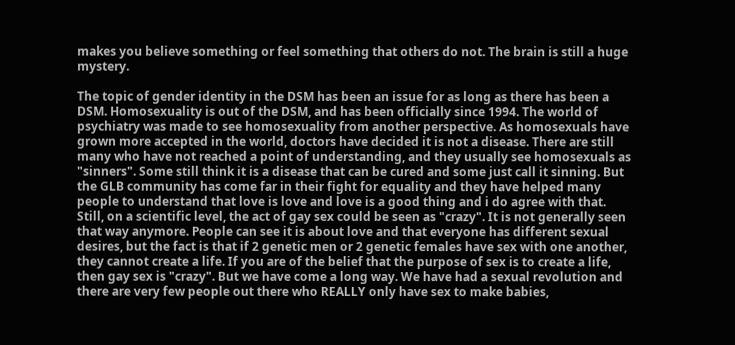makes you believe something or feel something that others do not. The brain is still a huge mystery.

The topic of gender identity in the DSM has been an issue for as long as there has been a DSM. Homosexuality is out of the DSM, and has been officially since 1994. The world of psychiatry was made to see homosexuality from another perspective. As homosexuals have grown more accepted in the world, doctors have decided it is not a disease. There are still many who have not reached a point of understanding, and they usually see homosexuals as "sinners". Some still think it is a disease that can be cured and some just call it sinning. But the GLB community has come far in their fight for equality and they have helped many people to understand that love is love and love is a good thing and i do agree with that. Still, on a scientific level, the act of gay sex could be seen as "crazy". It is not generally seen that way anymore. People can see it is about love and that everyone has different sexual desires, but the fact is that if 2 genetic men or 2 genetic females have sex with one another, they cannot create a life. If you are of the belief that the purpose of sex is to create a life, then gay sex is "crazy". But we have come a long way. We have had a sexual revolution and there are very few people out there who REALLY only have sex to make babies,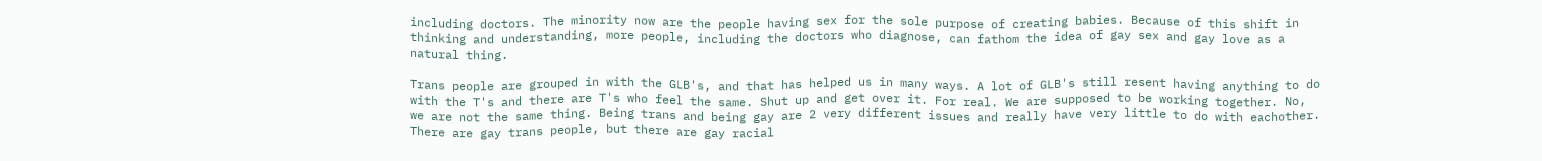including doctors. The minority now are the people having sex for the sole purpose of creating babies. Because of this shift in thinking and understanding, more people, including the doctors who diagnose, can fathom the idea of gay sex and gay love as a natural thing.

Trans people are grouped in with the GLB's, and that has helped us in many ways. A lot of GLB's still resent having anything to do with the T's and there are T's who feel the same. Shut up and get over it. For real. We are supposed to be working together. No, we are not the same thing. Being trans and being gay are 2 very different issues and really have very little to do with eachother. There are gay trans people, but there are gay racial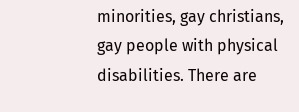minorities, gay christians, gay people with physical disabilities. There are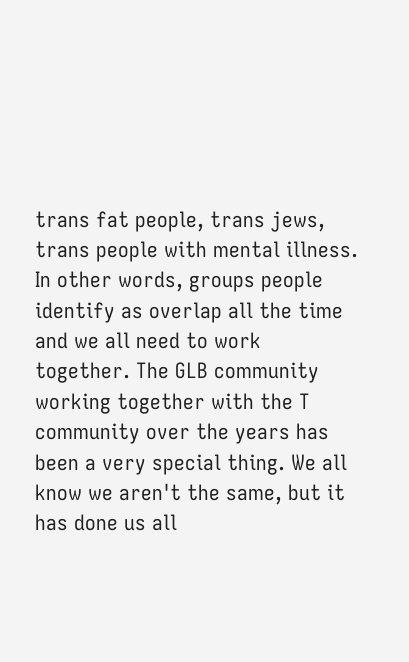trans fat people, trans jews, trans people with mental illness. In other words, groups people identify as overlap all the time and we all need to work together. The GLB community working together with the T community over the years has been a very special thing. We all know we aren't the same, but it has done us all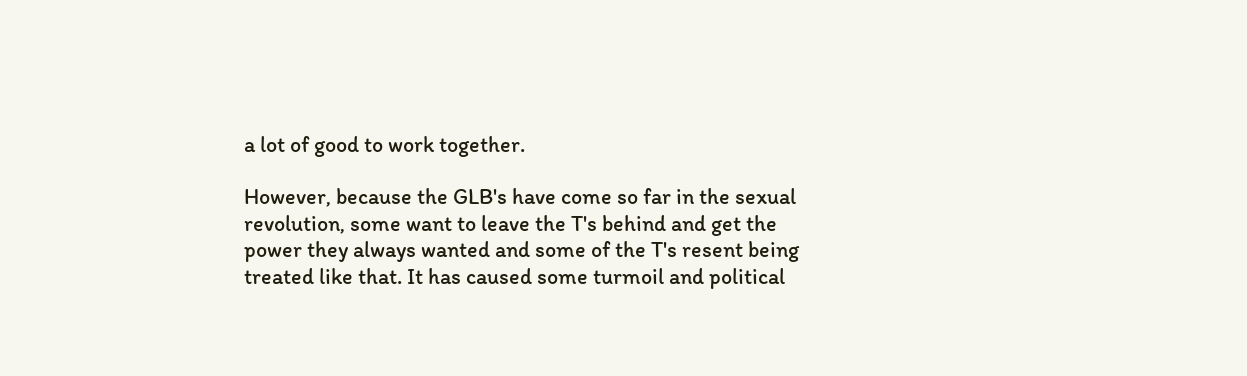a lot of good to work together.

However, because the GLB's have come so far in the sexual revolution, some want to leave the T's behind and get the power they always wanted and some of the T's resent being treated like that. It has caused some turmoil and political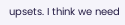upsets. I think we need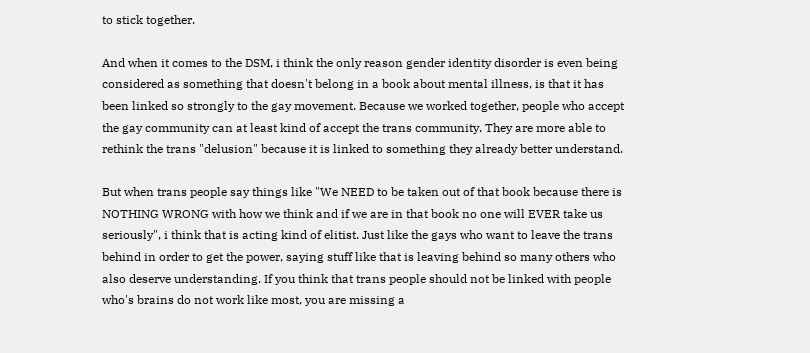to stick together.

And when it comes to the DSM, i think the only reason gender identity disorder is even being considered as something that doesn't belong in a book about mental illness, is that it has been linked so strongly to the gay movement. Because we worked together, people who accept the gay community can at least kind of accept the trans community. They are more able to rethink the trans "delusion" because it is linked to something they already better understand.

But when trans people say things like "We NEED to be taken out of that book because there is NOTHING WRONG with how we think and if we are in that book no one will EVER take us seriously", i think that is acting kind of elitist. Just like the gays who want to leave the trans behind in order to get the power, saying stuff like that is leaving behind so many others who also deserve understanding. If you think that trans people should not be linked with people who's brains do not work like most, you are missing a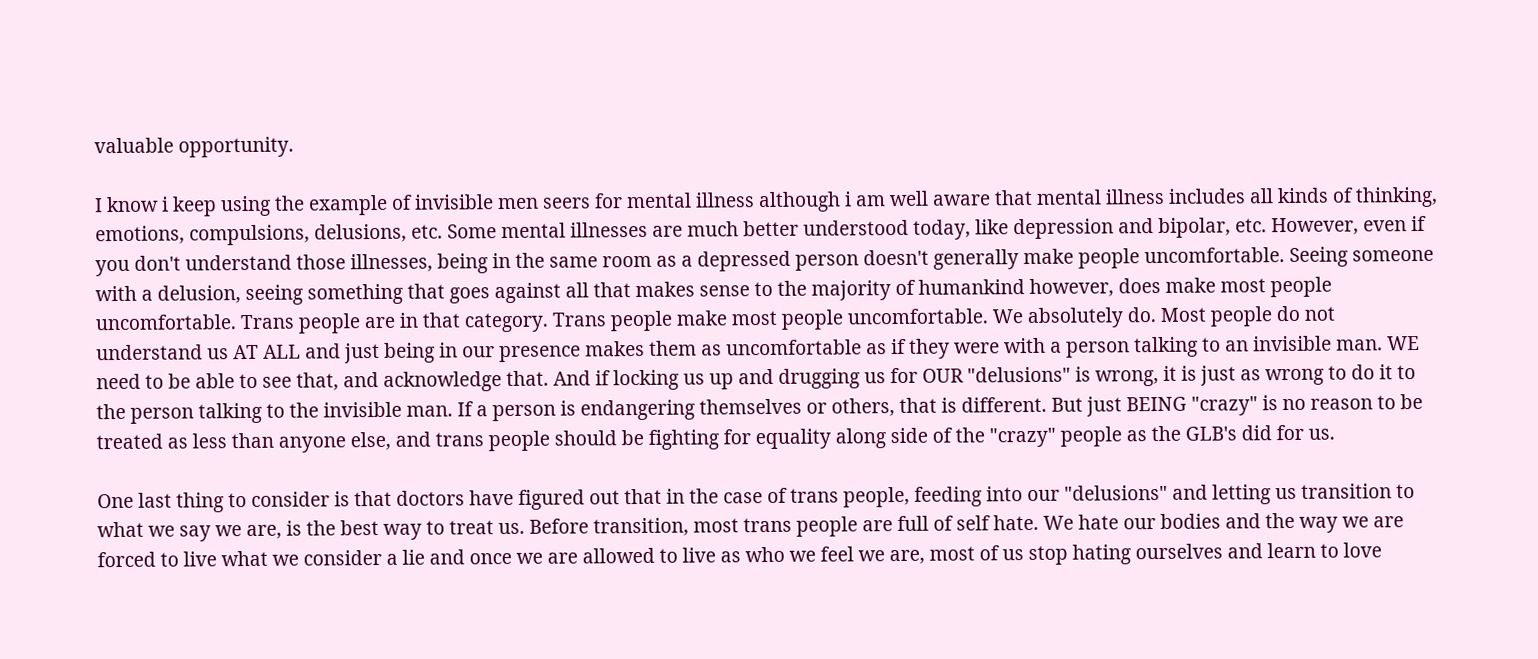valuable opportunity.

I know i keep using the example of invisible men seers for mental illness although i am well aware that mental illness includes all kinds of thinking, emotions, compulsions, delusions, etc. Some mental illnesses are much better understood today, like depression and bipolar, etc. However, even if you don't understand those illnesses, being in the same room as a depressed person doesn't generally make people uncomfortable. Seeing someone with a delusion, seeing something that goes against all that makes sense to the majority of humankind however, does make most people uncomfortable. Trans people are in that category. Trans people make most people uncomfortable. We absolutely do. Most people do not understand us AT ALL and just being in our presence makes them as uncomfortable as if they were with a person talking to an invisible man. WE need to be able to see that, and acknowledge that. And if locking us up and drugging us for OUR "delusions" is wrong, it is just as wrong to do it to the person talking to the invisible man. If a person is endangering themselves or others, that is different. But just BEING "crazy" is no reason to be treated as less than anyone else, and trans people should be fighting for equality along side of the "crazy" people as the GLB's did for us.

One last thing to consider is that doctors have figured out that in the case of trans people, feeding into our "delusions" and letting us transition to what we say we are, is the best way to treat us. Before transition, most trans people are full of self hate. We hate our bodies and the way we are forced to live what we consider a lie and once we are allowed to live as who we feel we are, most of us stop hating ourselves and learn to love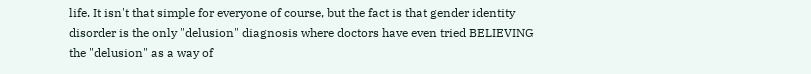life. It isn't that simple for everyone of course, but the fact is that gender identity disorder is the only "delusion" diagnosis where doctors have even tried BELIEVING the "delusion" as a way of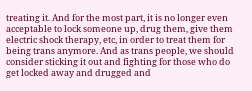treating it. And for the most part, it is no longer even acceptable to lock someone up, drug them, give them electric shock therapy, etc, in order to treat them for being trans anymore. And as trans people, we should consider sticking it out and fighting for those who do get locked away and drugged and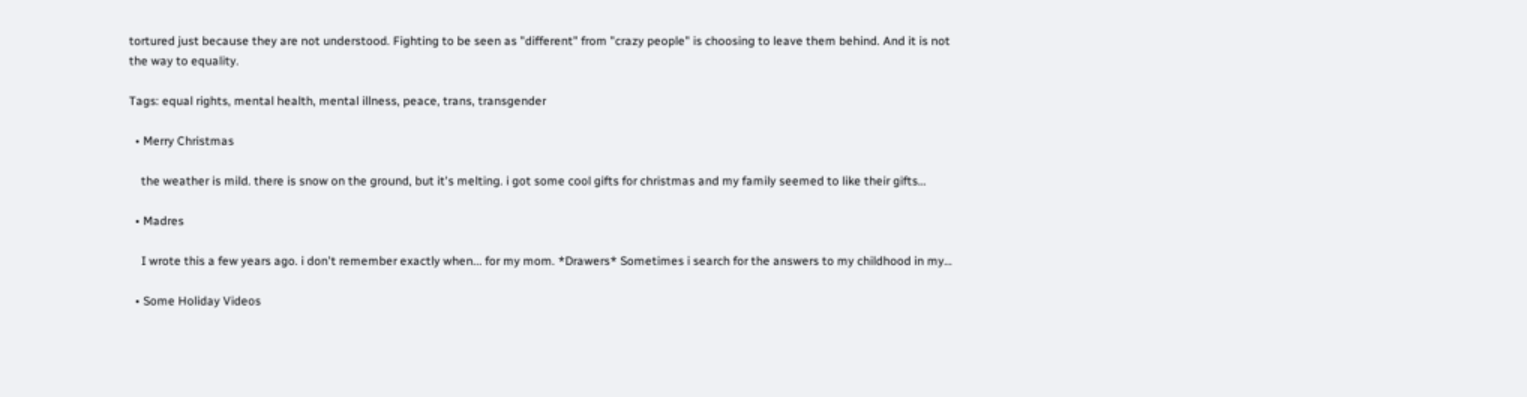tortured just because they are not understood. Fighting to be seen as "different" from "crazy people" is choosing to leave them behind. And it is not the way to equality.

Tags: equal rights, mental health, mental illness, peace, trans, transgender

  • Merry Christmas

    the weather is mild. there is snow on the ground, but it's melting. i got some cool gifts for christmas and my family seemed to like their gifts…

  • Madres

    I wrote this a few years ago. i don't remember exactly when... for my mom. *Drawers* Sometimes i search for the answers to my childhood in my…

  • Some Holiday Videos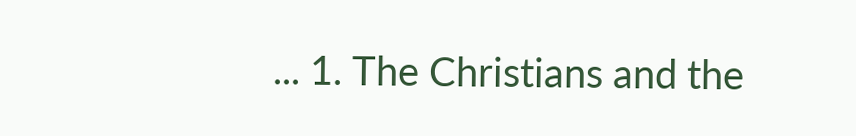... 1. The Christians and the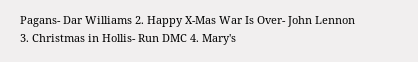Pagans- Dar Williams 2. Happy X-Mas War Is Over- John Lennon 3. Christmas in Hollis- Run DMC 4. Mary's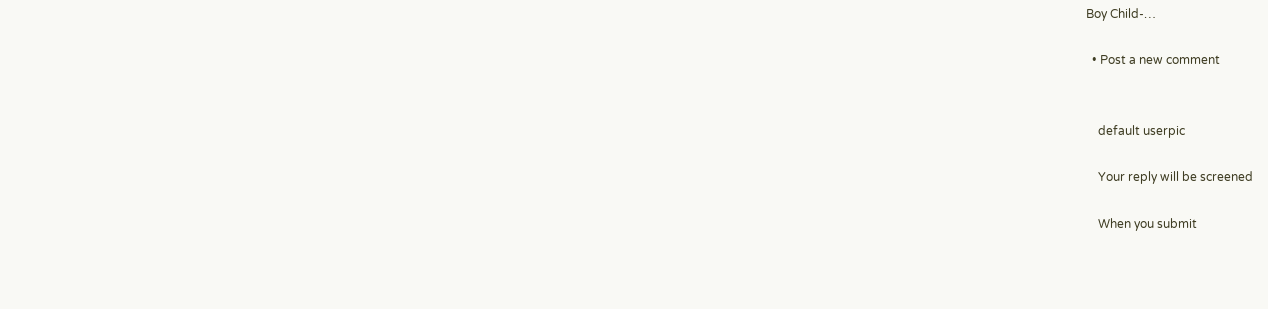Boy Child-…

  • Post a new comment


    default userpic

    Your reply will be screened

    When you submit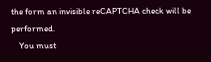the form an invisible reCAPTCHA check will be performed.
    You must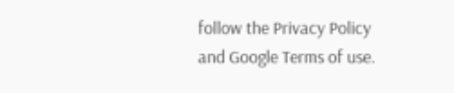follow the Privacy Policy and Google Terms of use.